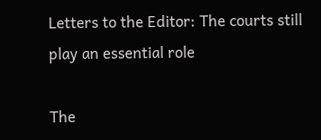Letters to the Editor: The courts still play an essential role

The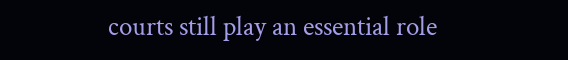courts still play an essential role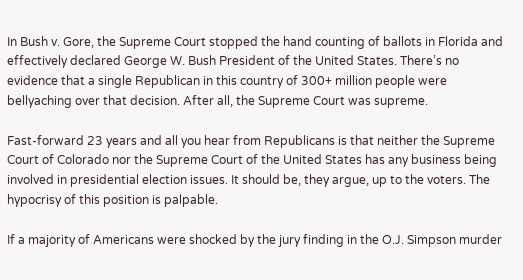In Bush v. Gore, the Supreme Court stopped the hand counting of ballots in Florida and effectively declared George W. Bush President of the United States. There’s no evidence that a single Republican in this country of 300+ million people were bellyaching over that decision. After all, the Supreme Court was supreme.

Fast-forward 23 years and all you hear from Republicans is that neither the Supreme Court of Colorado nor the Supreme Court of the United States has any business being involved in presidential election issues. It should be, they argue, up to the voters. The hypocrisy of this position is palpable.

If a majority of Americans were shocked by the jury finding in the O.J. Simpson murder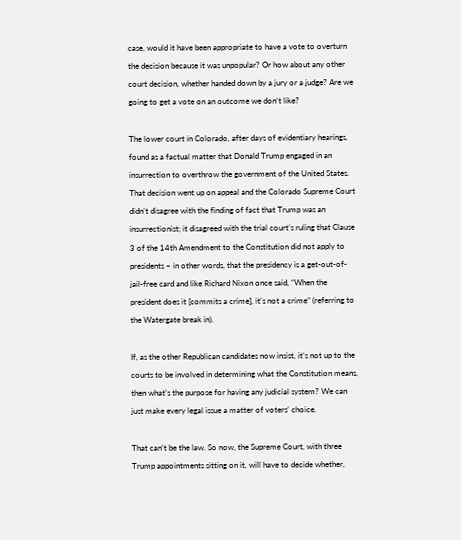case, would it have been appropriate to have a vote to overturn the decision because it was unpopular? Or how about any other court decision, whether handed down by a jury or a judge? Are we going to get a vote on an outcome we don’t like?

The lower court in Colorado, after days of evidentiary hearings, found as a factual matter that Donald Trump engaged in an insurrection to overthrow the government of the United States. That decision went up on appeal and the Colorado Supreme Court didn’t disagree with the finding of fact that Trump was an insurrectionist; it disagreed with the trial court’s ruling that Clause 3 of the 14th Amendment to the Constitution did not apply to presidents – in other words, that the presidency is a get-out-of-jail-free card and like Richard Nixon once said, “When the president does it [commits a crime], it’s not a crime” (referring to the Watergate break in).

If, as the other Republican candidates now insist, it’s not up to the courts to be involved in determining what the Constitution means, then what’s the purpose for having any judicial system? We can just make every legal issue a matter of voters’ choice.

That can’t be the law. So now, the Supreme Court, with three Trump appointments sitting on it, will have to decide whether,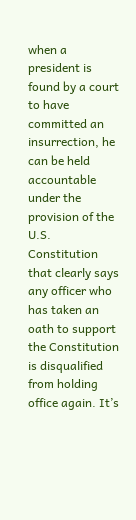when a president is found by a court to have committed an insurrection, he can be held accountable under the provision of the U.S. Constitution that clearly says any officer who has taken an oath to support the Constitution is disqualified from holding office again. It’s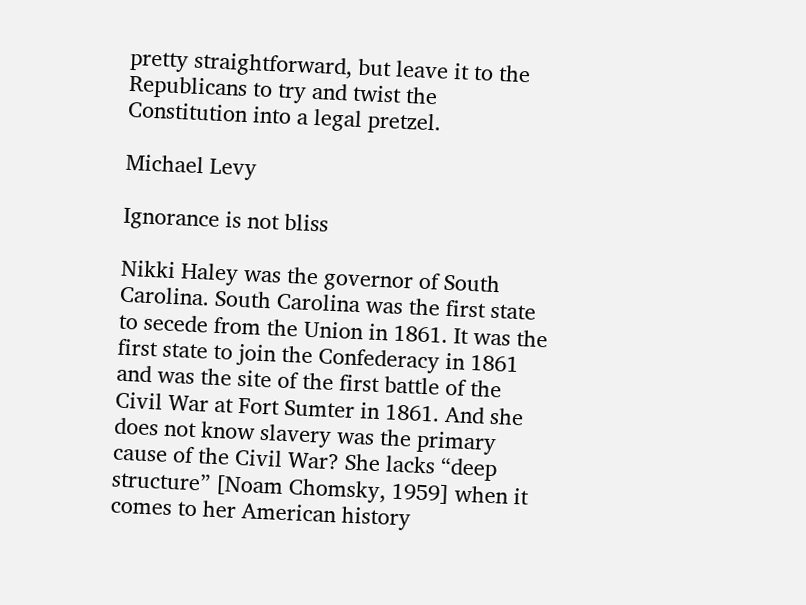pretty straightforward, but leave it to the Republicans to try and twist the Constitution into a legal pretzel.

Michael Levy

Ignorance is not bliss

Nikki Haley was the governor of South Carolina. South Carolina was the first state to secede from the Union in 1861. It was the first state to join the Confederacy in 1861 and was the site of the first battle of the Civil War at Fort Sumter in 1861. And she does not know slavery was the primary cause of the Civil War? She lacks “deep structure” [Noam Chomsky, 1959] when it comes to her American history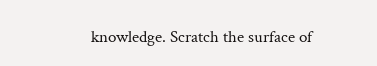knowledge. Scratch the surface of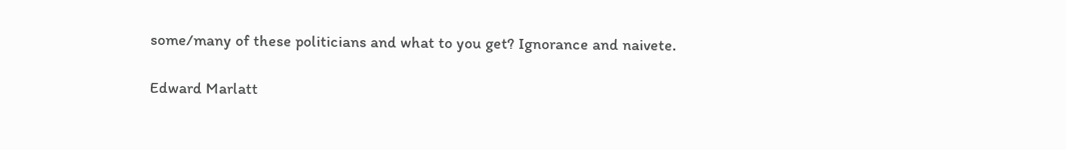some/many of these politicians and what to you get? Ignorance and naivete.

Edward Marlatt